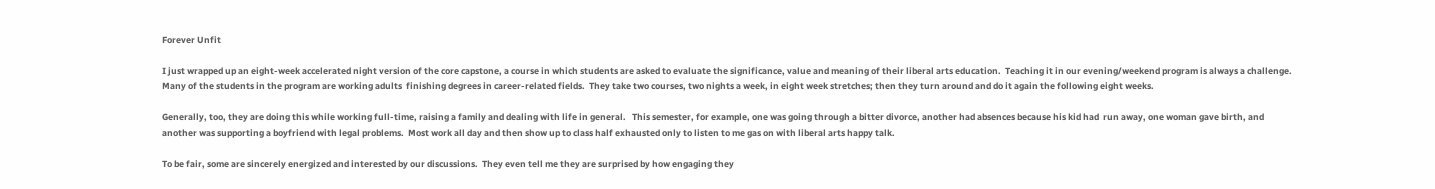Forever Unfit

I just wrapped up an eight-week accelerated night version of the core capstone, a course in which students are asked to evaluate the significance, value and meaning of their liberal arts education.  Teaching it in our evening/weekend program is always a challenge.  Many of the students in the program are working adults  finishing degrees in career-related fields.  They take two courses, two nights a week, in eight week stretches; then they turn around and do it again the following eight weeks.

Generally, too, they are doing this while working full-time, raising a family and dealing with life in general.   This semester, for example, one was going through a bitter divorce, another had absences because his kid had  run away, one woman gave birth, and another was supporting a boyfriend with legal problems.  Most work all day and then show up to class half exhausted only to listen to me gas on with liberal arts happy talk.

To be fair, some are sincerely energized and interested by our discussions.  They even tell me they are surprised by how engaging they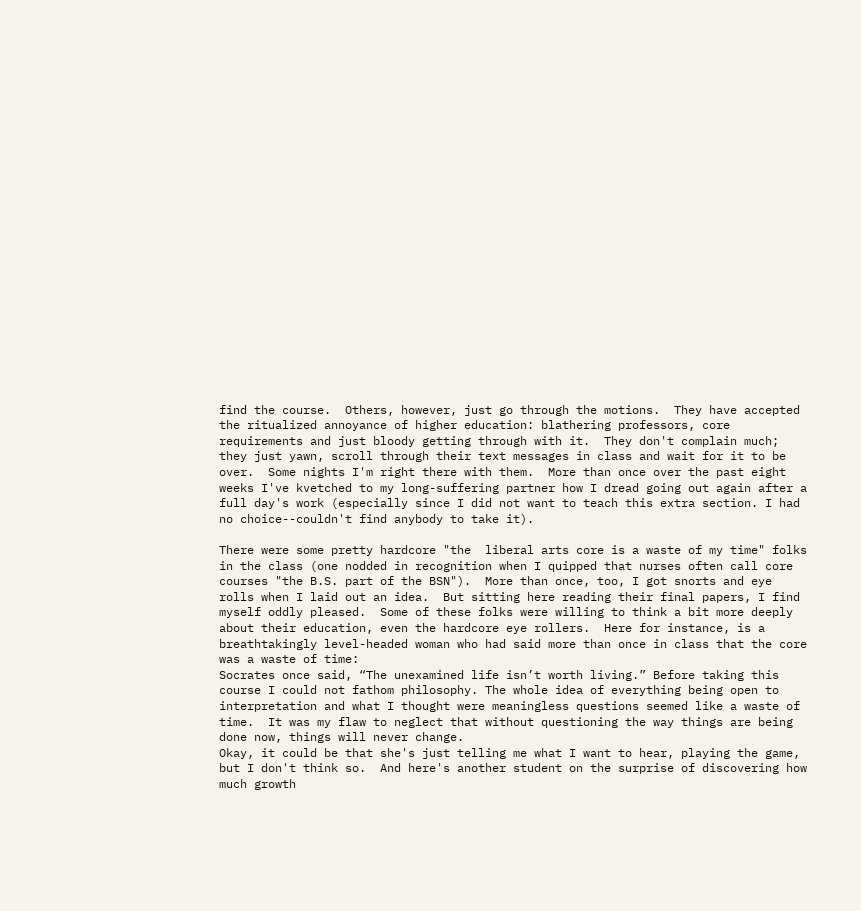find the course.  Others, however, just go through the motions.  They have accepted the ritualized annoyance of higher education: blathering professors, core requirements and just bloody getting through with it.  They don't complain much; they just yawn, scroll through their text messages in class and wait for it to be over.  Some nights I'm right there with them.  More than once over the past eight weeks I've kvetched to my long-suffering partner how I dread going out again after a full day's work (especially since I did not want to teach this extra section. I had no choice--couldn't find anybody to take it).

There were some pretty hardcore "the  liberal arts core is a waste of my time" folks in the class (one nodded in recognition when I quipped that nurses often call core courses "the B.S. part of the BSN").  More than once, too, I got snorts and eye rolls when I laid out an idea.  But sitting here reading their final papers, I find myself oddly pleased.  Some of these folks were willing to think a bit more deeply about their education, even the hardcore eye rollers.  Here for instance, is a breathtakingly level-headed woman who had said more than once in class that the core was a waste of time:
Socrates once said, “The unexamined life isn’t worth living.” Before taking this course I could not fathom philosophy. The whole idea of everything being open to interpretation and what I thought were meaningless questions seemed like a waste of time.  It was my flaw to neglect that without questioning the way things are being done now, things will never change.
Okay, it could be that she's just telling me what I want to hear, playing the game, but I don't think so.  And here's another student on the surprise of discovering how much growth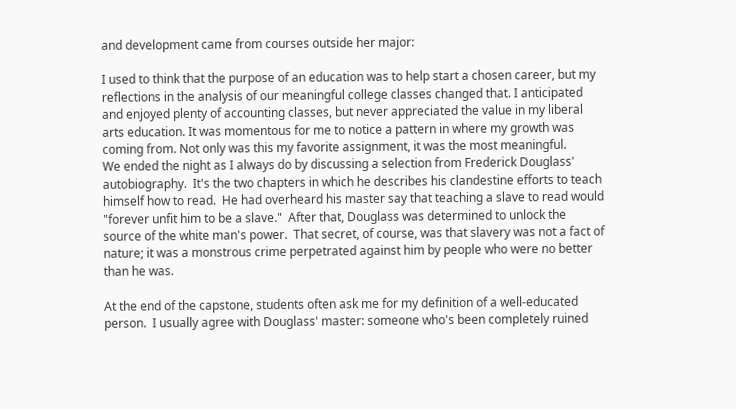and development came from courses outside her major:

I used to think that the purpose of an education was to help start a chosen career, but my reflections in the analysis of our meaningful college classes changed that. I anticipated and enjoyed plenty of accounting classes, but never appreciated the value in my liberal arts education. It was momentous for me to notice a pattern in where my growth was coming from. Not only was this my favorite assignment, it was the most meaningful.
We ended the night as I always do by discussing a selection from Frederick Douglass' autobiography.  It's the two chapters in which he describes his clandestine efforts to teach himself how to read.  He had overheard his master say that teaching a slave to read would "forever unfit him to be a slave."  After that, Douglass was determined to unlock the source of the white man's power.  That secret, of course, was that slavery was not a fact of nature; it was a monstrous crime perpetrated against him by people who were no better than he was.

At the end of the capstone, students often ask me for my definition of a well-educated person.  I usually agree with Douglass' master: someone who's been completely ruined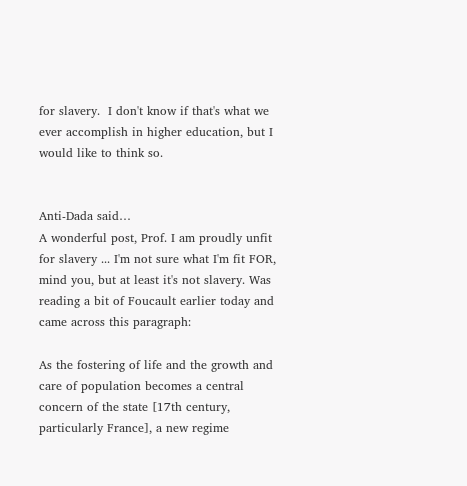for slavery.  I don't know if that's what we ever accomplish in higher education, but I would like to think so.


Anti-Dada said…
A wonderful post, Prof. I am proudly unfit for slavery ... I'm not sure what I'm fit FOR, mind you, but at least it's not slavery. Was reading a bit of Foucault earlier today and came across this paragraph:

As the fostering of life and the growth and care of population becomes a central concern of the state [17th century, particularly France], a new regime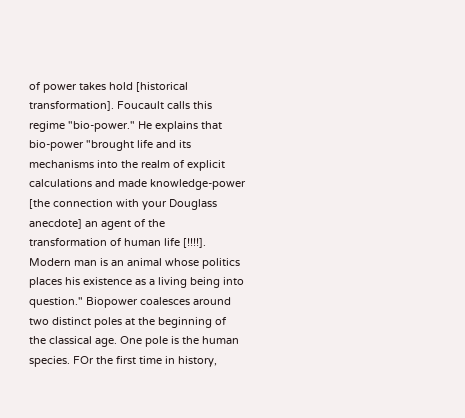of power takes hold [historical transformation]. Foucault calls this regime "bio-power." He explains that bio-power "brought life and its mechanisms into the realm of explicit calculations and made knowledge-power [the connection with your Douglass anecdote] an agent of the transformation of human life [!!!!]. Modern man is an animal whose politics places his existence as a living being into question." Biopower coalesces around two distinct poles at the beginning of the classical age. One pole is the human species. FOr the first time in history,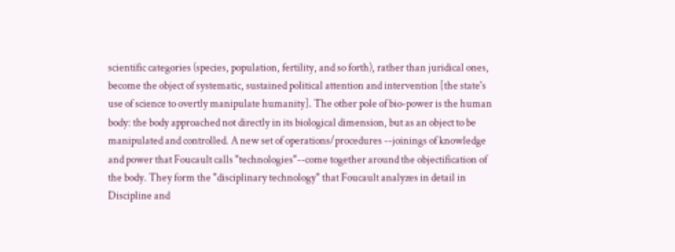scientific categories (species, population, fertility, and so forth), rather than juridical ones, become the object of systematic, sustained political attention and intervention [the state's use of science to overtly manipulate humanity]. The other pole of bio-power is the human body: the body approached not directly in its biological dimension, but as an object to be manipulated and controlled. A new set of operations/procedures --joinings of knowledge and power that Foucault calls "technologies"--come together around the objectification of the body. They form the "disciplinary technology" that Foucault analyzes in detail in Discipline and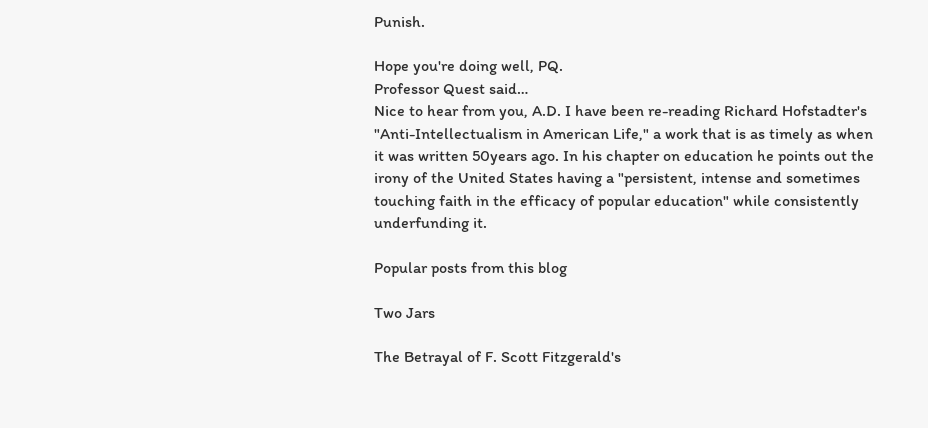Punish.

Hope you're doing well, PQ.
Professor Quest said…
Nice to hear from you, A.D. I have been re-reading Richard Hofstadter's "Anti-Intellectualism in American Life," a work that is as timely as when it was written 50years ago. In his chapter on education he points out the irony of the United States having a "persistent, intense and sometimes touching faith in the efficacy of popular education" while consistently underfunding it.

Popular posts from this blog

Two Jars

The Betrayal of F. Scott Fitzgerald's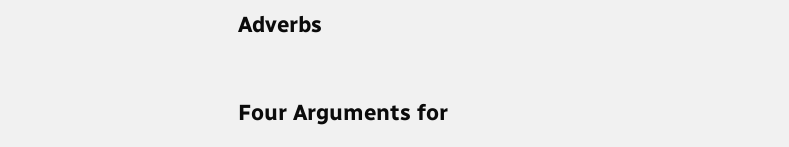Adverbs

Four Arguments for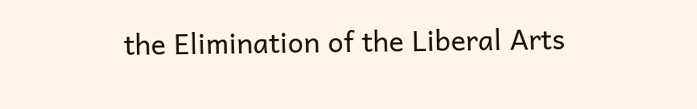the Elimination of the Liberal Arts